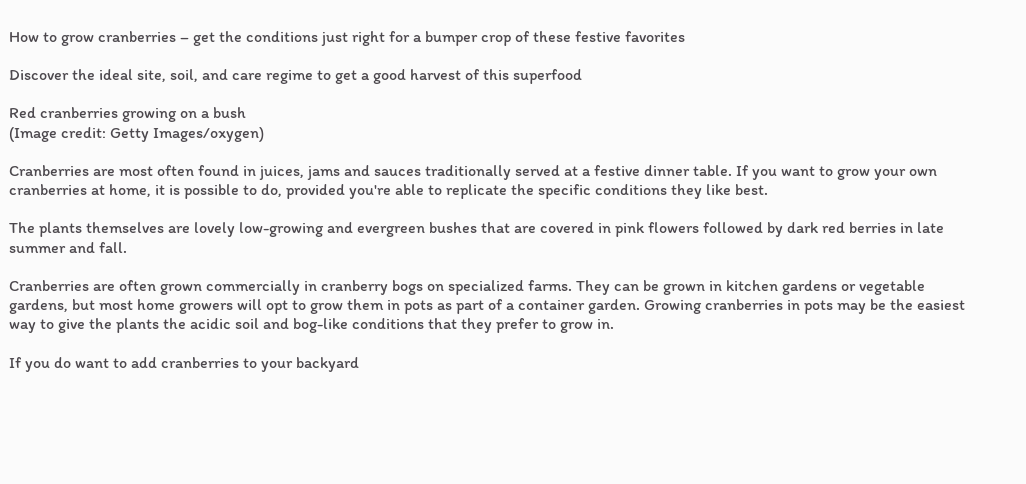How to grow cranberries – get the conditions just right for a bumper crop of these festive favorites

Discover the ideal site, soil, and care regime to get a good harvest of this superfood

Red cranberries growing on a bush
(Image credit: Getty Images/oxygen)

Cranberries are most often found in juices, jams and sauces traditionally served at a festive dinner table. If you want to grow your own cranberries at home, it is possible to do, provided you're able to replicate the specific conditions they like best.

The plants themselves are lovely low-growing and evergreen bushes that are covered in pink flowers followed by dark red berries in late summer and fall.

Cranberries are often grown commercially in cranberry bogs on specialized farms. They can be grown in kitchen gardens or vegetable gardens, but most home growers will opt to grow them in pots as part of a container garden. Growing cranberries in pots may be the easiest way to give the plants the acidic soil and bog-like conditions that they prefer to grow in.

If you do want to add cranberries to your backyard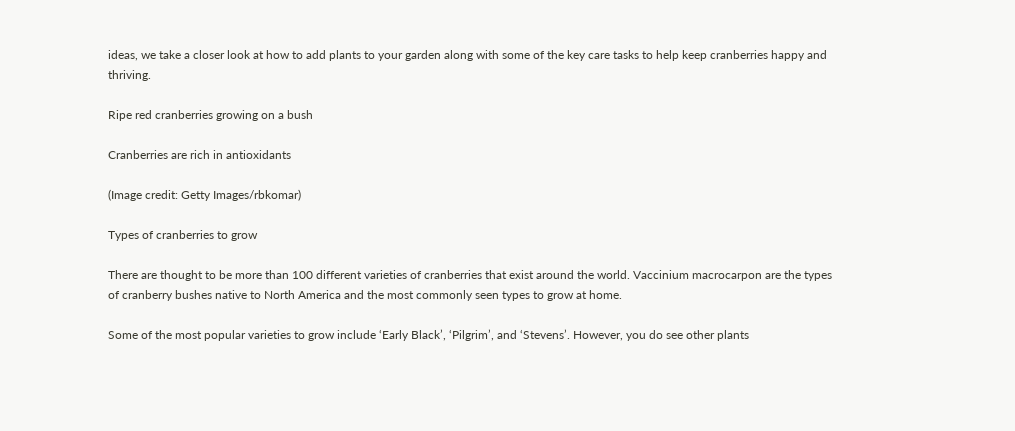ideas, we take a closer look at how to add plants to your garden along with some of the key care tasks to help keep cranberries happy and thriving.

Ripe red cranberries growing on a bush

Cranberries are rich in antioxidants

(Image credit: Getty Images/rbkomar)

Types of cranberries to grow

There are thought to be more than 100 different varieties of cranberries that exist around the world. Vaccinium macrocarpon are the types of cranberry bushes native to North America and the most commonly seen types to grow at home.

Some of the most popular varieties to grow include ‘Early Black’, ‘Pilgrim’, and ‘Stevens’. However, you do see other plants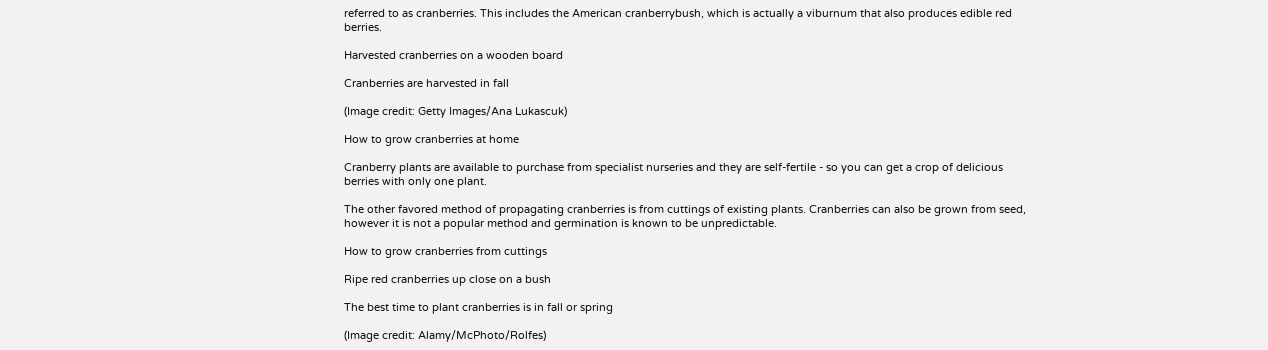referred to as cranberries. This includes the American cranberrybush, which is actually a viburnum that also produces edible red berries.

Harvested cranberries on a wooden board

Cranberries are harvested in fall

(Image credit: Getty Images/Ana Lukascuk)

How to grow cranberries at home

Cranberry plants are available to purchase from specialist nurseries and they are self-fertile - so you can get a crop of delicious berries with only one plant.

The other favored method of propagating cranberries is from cuttings of existing plants. Cranberries can also be grown from seed, however it is not a popular method and germination is known to be unpredictable.

How to grow cranberries from cuttings

Ripe red cranberries up close on a bush

The best time to plant cranberries is in fall or spring

(Image credit: Alamy/McPhoto/Rolfes)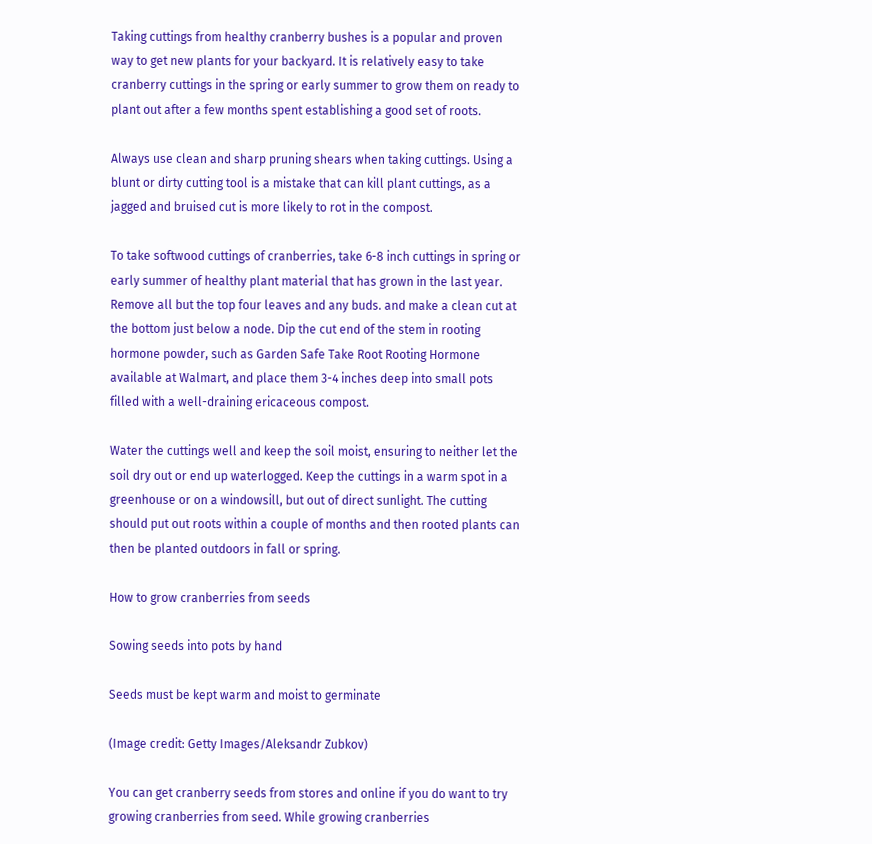Taking cuttings from healthy cranberry bushes is a popular and proven way to get new plants for your backyard. It is relatively easy to take cranberry cuttings in the spring or early summer to grow them on ready to plant out after a few months spent establishing a good set of roots.

Always use clean and sharp pruning shears when taking cuttings. Using a blunt or dirty cutting tool is a mistake that can kill plant cuttings, as a jagged and bruised cut is more likely to rot in the compost.

To take softwood cuttings of cranberries, take 6-8 inch cuttings in spring or early summer of healthy plant material that has grown in the last year. Remove all but the top four leaves and any buds. and make a clean cut at the bottom just below a node. Dip the cut end of the stem in rooting hormone powder, such as Garden Safe Take Root Rooting Hormone available at Walmart, and place them 3-4 inches deep into small pots filled with a well-draining ericaceous compost.

Water the cuttings well and keep the soil moist, ensuring to neither let the soil dry out or end up waterlogged. Keep the cuttings in a warm spot in a greenhouse or on a windowsill, but out of direct sunlight. The cutting should put out roots within a couple of months and then rooted plants can then be planted outdoors in fall or spring.

How to grow cranberries from seeds

Sowing seeds into pots by hand

Seeds must be kept warm and moist to germinate

(Image credit: Getty Images/Aleksandr Zubkov)

You can get cranberry seeds from stores and online if you do want to try growing cranberries from seed. While growing cranberries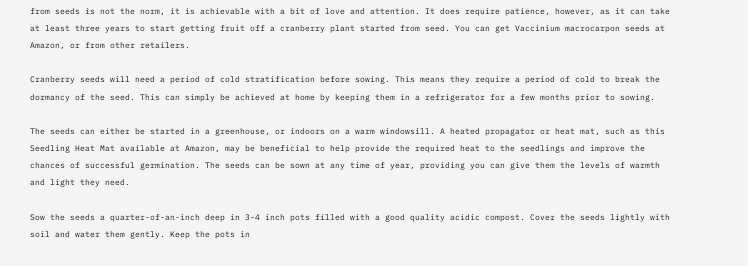from seeds is not the norm, it is achievable with a bit of love and attention. It does require patience, however, as it can take at least three years to start getting fruit off a cranberry plant started from seed. You can get Vaccinium macrocarpon seeds at Amazon, or from other retailers.

Cranberry seeds will need a period of cold stratification before sowing. This means they require a period of cold to break the dormancy of the seed. This can simply be achieved at home by keeping them in a refrigerator for a few months prior to sowing.

The seeds can either be started in a greenhouse, or indoors on a warm windowsill. A heated propagator or heat mat, such as this Seedling Heat Mat available at Amazon, may be beneficial to help provide the required heat to the seedlings and improve the chances of successful germination. The seeds can be sown at any time of year, providing you can give them the levels of warmth and light they need.

Sow the seeds a quarter-of-an-inch deep in 3-4 inch pots filled with a good quality acidic compost. Cover the seeds lightly with soil and water them gently. Keep the pots in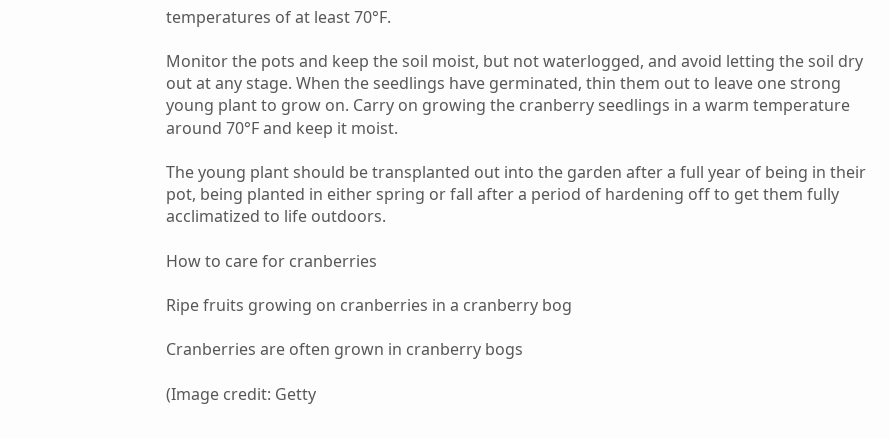temperatures of at least 70°F.

Monitor the pots and keep the soil moist, but not waterlogged, and avoid letting the soil dry out at any stage. When the seedlings have germinated, thin them out to leave one strong young plant to grow on. Carry on growing the cranberry seedlings in a warm temperature around 70°F and keep it moist.

The young plant should be transplanted out into the garden after a full year of being in their pot, being planted in either spring or fall after a period of hardening off to get them fully acclimatized to life outdoors.

How to care for cranberries

Ripe fruits growing on cranberries in a cranberry bog

Cranberries are often grown in cranberry bogs

(Image credit: Getty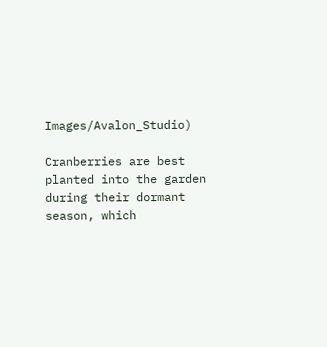Images/Avalon_Studio)

Cranberries are best planted into the garden during their dormant season, which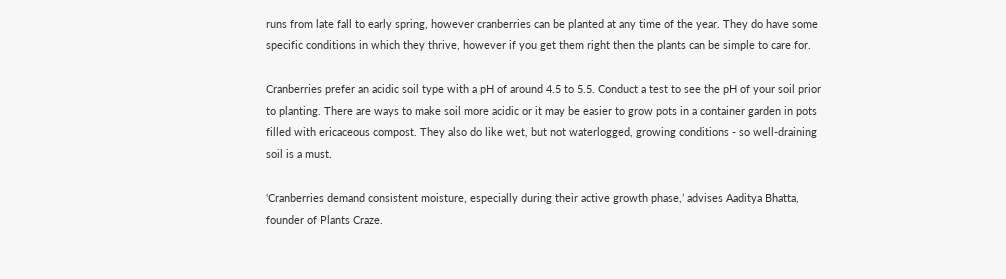runs from late fall to early spring, however cranberries can be planted at any time of the year. They do have some specific conditions in which they thrive, however if you get them right then the plants can be simple to care for.

Cranberries prefer an acidic soil type with a pH of around 4.5 to 5.5. Conduct a test to see the pH of your soil prior to planting. There are ways to make soil more acidic or it may be easier to grow pots in a container garden in pots filled with ericaceous compost. They also do like wet, but not waterlogged, growing conditions - so well-draining soil is a must.

‘Cranberries demand consistent moisture, especially during their active growth phase,’ advises Aaditya Bhatta, founder of Plants Craze.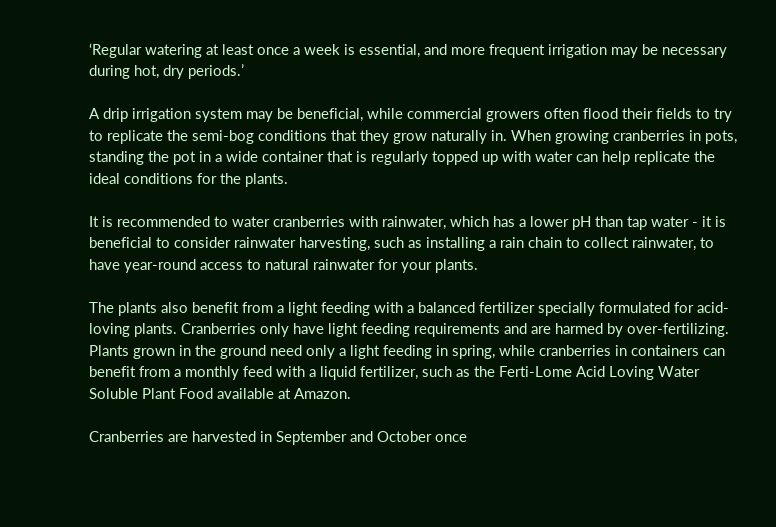‘Regular watering at least once a week is essential, and more frequent irrigation may be necessary during hot, dry periods.’

A drip irrigation system may be beneficial, while commercial growers often flood their fields to try to replicate the semi-bog conditions that they grow naturally in. When growing cranberries in pots, standing the pot in a wide container that is regularly topped up with water can help replicate the ideal conditions for the plants.

It is recommended to water cranberries with rainwater, which has a lower pH than tap water - it is beneficial to consider rainwater harvesting, such as installing a rain chain to collect rainwater, to have year-round access to natural rainwater for your plants.

The plants also benefit from a light feeding with a balanced fertilizer specially formulated for acid-loving plants. Cranberries only have light feeding requirements and are harmed by over-fertilizing. Plants grown in the ground need only a light feeding in spring, while cranberries in containers can benefit from a monthly feed with a liquid fertilizer, such as the Ferti-Lome Acid Loving Water Soluble Plant Food available at Amazon.

Cranberries are harvested in September and October once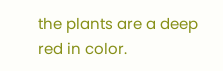the plants are a deep red in color.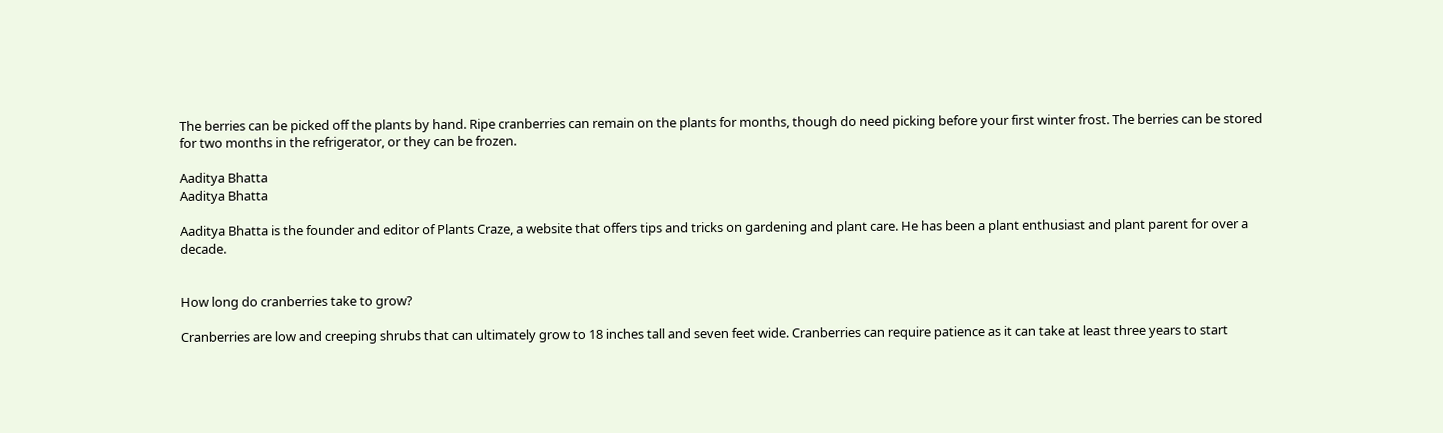The berries can be picked off the plants by hand. Ripe cranberries can remain on the plants for months, though do need picking before your first winter frost. The berries can be stored for two months in the refrigerator, or they can be frozen.

Aaditya Bhatta
Aaditya Bhatta

Aaditya Bhatta is the founder and editor of Plants Craze, a website that offers tips and tricks on gardening and plant care. He has been a plant enthusiast and plant parent for over a decade.


How long do cranberries take to grow?

Cranberries are low and creeping shrubs that can ultimately grow to 18 inches tall and seven feet wide. Cranberries can require patience as it can take at least three years to start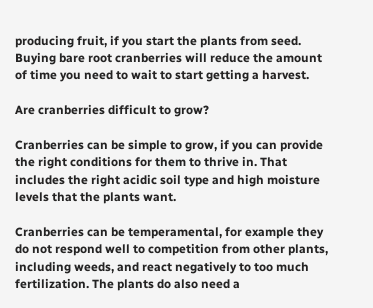producing fruit, if you start the plants from seed. Buying bare root cranberries will reduce the amount of time you need to wait to start getting a harvest.

Are cranberries difficult to grow?

Cranberries can be simple to grow, if you can provide the right conditions for them to thrive in. That includes the right acidic soil type and high moisture levels that the plants want.

Cranberries can be temperamental, for example they do not respond well to competition from other plants, including weeds, and react negatively to too much fertilization. The plants do also need a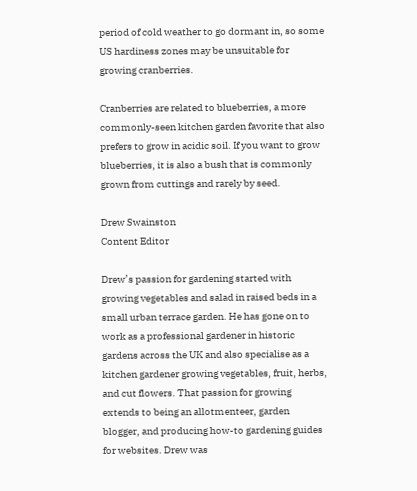period of cold weather to go dormant in, so some US hardiness zones may be unsuitable for growing cranberries.

Cranberries are related to blueberries, a more commonly-seen kitchen garden favorite that also prefers to grow in acidic soil. If you want to grow blueberries, it is also a bush that is commonly grown from cuttings and rarely by seed.

Drew Swainston
Content Editor

Drew’s passion for gardening started with growing vegetables and salad in raised beds in a small urban terrace garden. He has gone on to work as a professional gardener in historic gardens across the UK and also specialise as a kitchen gardener growing vegetables, fruit, herbs, and cut flowers. That passion for growing extends to being an allotmenteer, garden blogger, and producing how-to gardening guides for websites. Drew was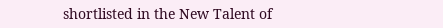shortlisted in the New Talent of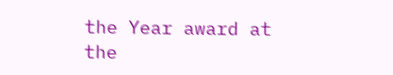the Year award at the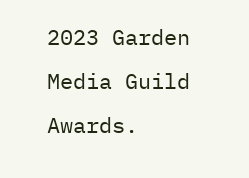2023 Garden Media Guild Awards.